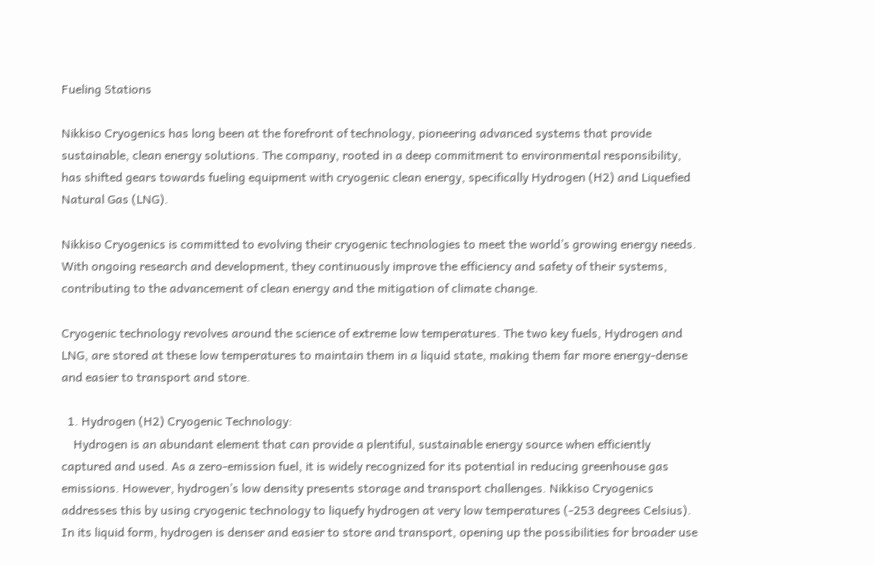Fueling Stations

Nikkiso Cryogenics has long been at the forefront of technology, pioneering advanced systems that provide sustainable, clean energy solutions. The company, rooted in a deep commitment to environmental responsibility, has shifted gears towards fueling equipment with cryogenic clean energy, specifically Hydrogen (H2) and Liquefied Natural Gas (LNG).

Nikkiso Cryogenics is committed to evolving their cryogenic technologies to meet the world’s growing energy needs. With ongoing research and development, they continuously improve the efficiency and safety of their systems, contributing to the advancement of clean energy and the mitigation of climate change.

Cryogenic technology revolves around the science of extreme low temperatures. The two key fuels, Hydrogen and LNG, are stored at these low temperatures to maintain them in a liquid state, making them far more energy-dense and easier to transport and store.

  1. Hydrogen (H2) Cryogenic Technology:
    Hydrogen is an abundant element that can provide a plentiful, sustainable energy source when efficiently captured and used. As a zero-emission fuel, it is widely recognized for its potential in reducing greenhouse gas emissions. However, hydrogen’s low density presents storage and transport challenges. Nikkiso Cryogenics addresses this by using cryogenic technology to liquefy hydrogen at very low temperatures (-253 degrees Celsius). In its liquid form, hydrogen is denser and easier to store and transport, opening up the possibilities for broader use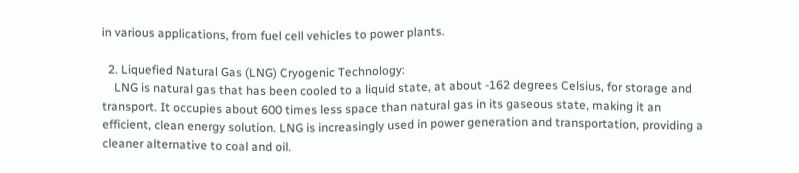in various applications, from fuel cell vehicles to power plants.

  2. Liquefied Natural Gas (LNG) Cryogenic Technology:
    LNG is natural gas that has been cooled to a liquid state, at about -162 degrees Celsius, for storage and transport. It occupies about 600 times less space than natural gas in its gaseous state, making it an efficient, clean energy solution. LNG is increasingly used in power generation and transportation, providing a cleaner alternative to coal and oil.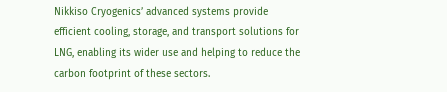Nikkiso Cryogenics’ advanced systems provide efficient cooling, storage, and transport solutions for LNG, enabling its wider use and helping to reduce the carbon footprint of these sectors.